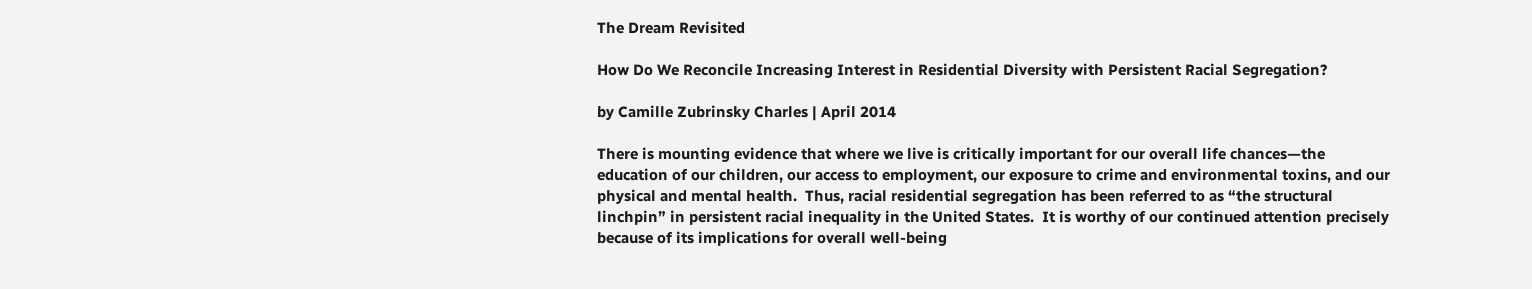The Dream Revisited

How Do We Reconcile Increasing Interest in Residential Diversity with Persistent Racial Segregation?

by Camille Zubrinsky Charles | April 2014

There is mounting evidence that where we live is critically important for our overall life chances—the education of our children, our access to employment, our exposure to crime and environmental toxins, and our physical and mental health.  Thus, racial residential segregation has been referred to as “the structural linchpin” in persistent racial inequality in the United States.  It is worthy of our continued attention precisely because of its implications for overall well-being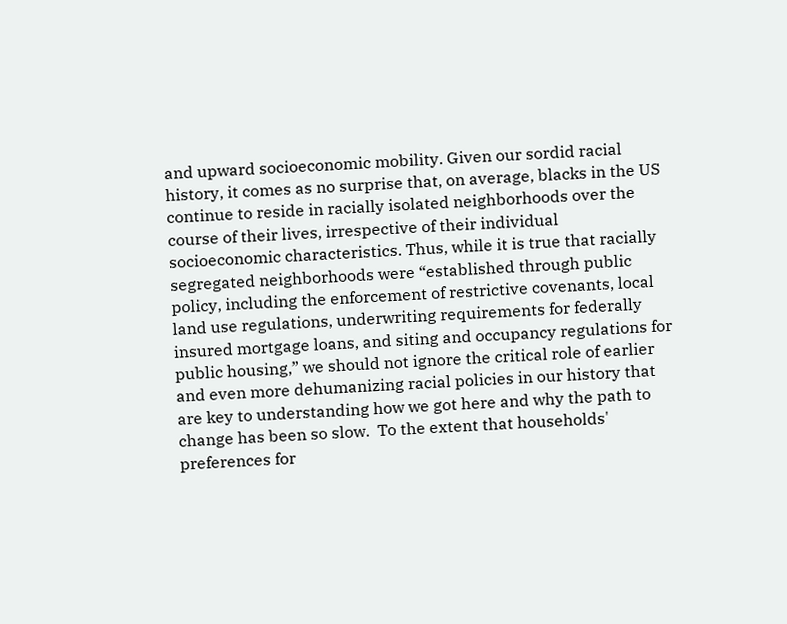and upward socioeconomic mobility. Given our sordid racial history, it comes as no surprise that, on average, blacks in the US continue to reside in racially isolated neighborhoods over the course of their lives, irrespective of their individual socioeconomic characteristics. Thus, while it is true that racially segregated neighborhoods were “established through public policy, including the enforcement of restrictive covenants, local land use regulations, underwriting requirements for federally insured mortgage loans, and siting and occupancy regulations for public housing,” we should not ignore the critical role of earlier and even more dehumanizing racial policies in our history that are key to understanding how we got here and why the path to change has been so slow.  To the extent that households' preferences for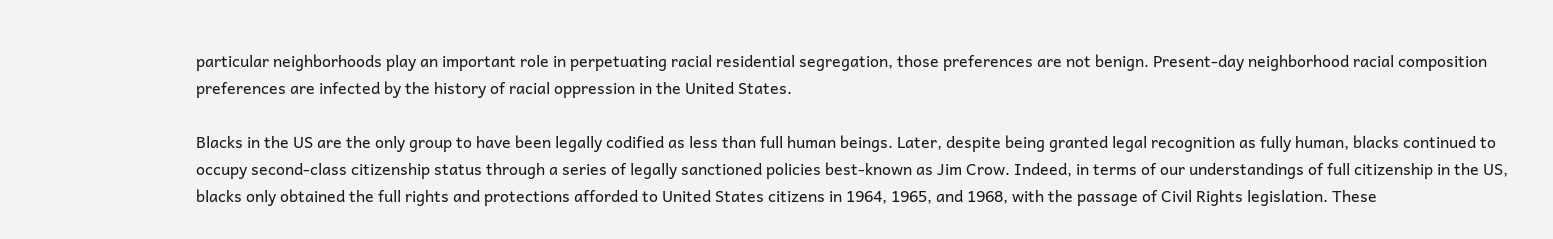particular neighborhoods play an important role in perpetuating racial residential segregation, those preferences are not benign. Present-day neighborhood racial composition preferences are infected by the history of racial oppression in the United States.

Blacks in the US are the only group to have been legally codified as less than full human beings. Later, despite being granted legal recognition as fully human, blacks continued to occupy second-class citizenship status through a series of legally sanctioned policies best-known as Jim Crow. Indeed, in terms of our understandings of full citizenship in the US, blacks only obtained the full rights and protections afforded to United States citizens in 1964, 1965, and 1968, with the passage of Civil Rights legislation. These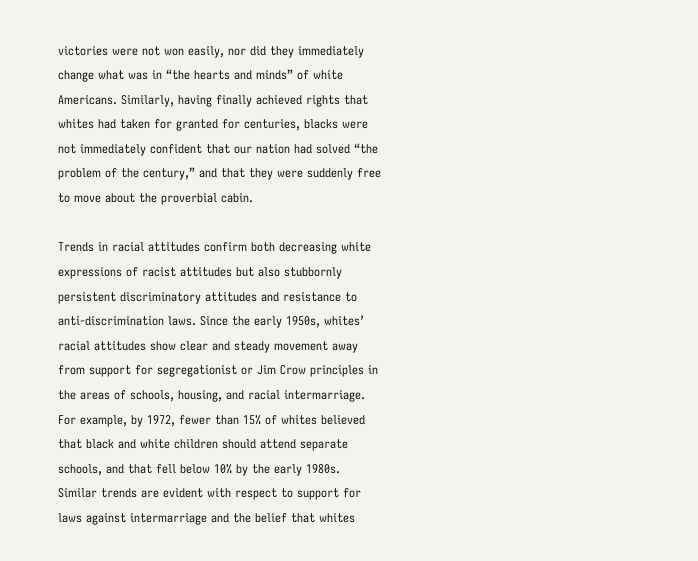victories were not won easily, nor did they immediately change what was in “the hearts and minds” of white Americans. Similarly, having finally achieved rights that whites had taken for granted for centuries, blacks were not immediately confident that our nation had solved “the problem of the century,” and that they were suddenly free to move about the proverbial cabin.

Trends in racial attitudes confirm both decreasing white expressions of racist attitudes but also stubbornly persistent discriminatory attitudes and resistance to anti-discrimination laws. Since the early 1950s, whites’ racial attitudes show clear and steady movement away from support for segregationist or Jim Crow principles in the areas of schools, housing, and racial intermarriage. For example, by 1972, fewer than 15% of whites believed that black and white children should attend separate schools, and that fell below 10% by the early 1980s. Similar trends are evident with respect to support for laws against intermarriage and the belief that whites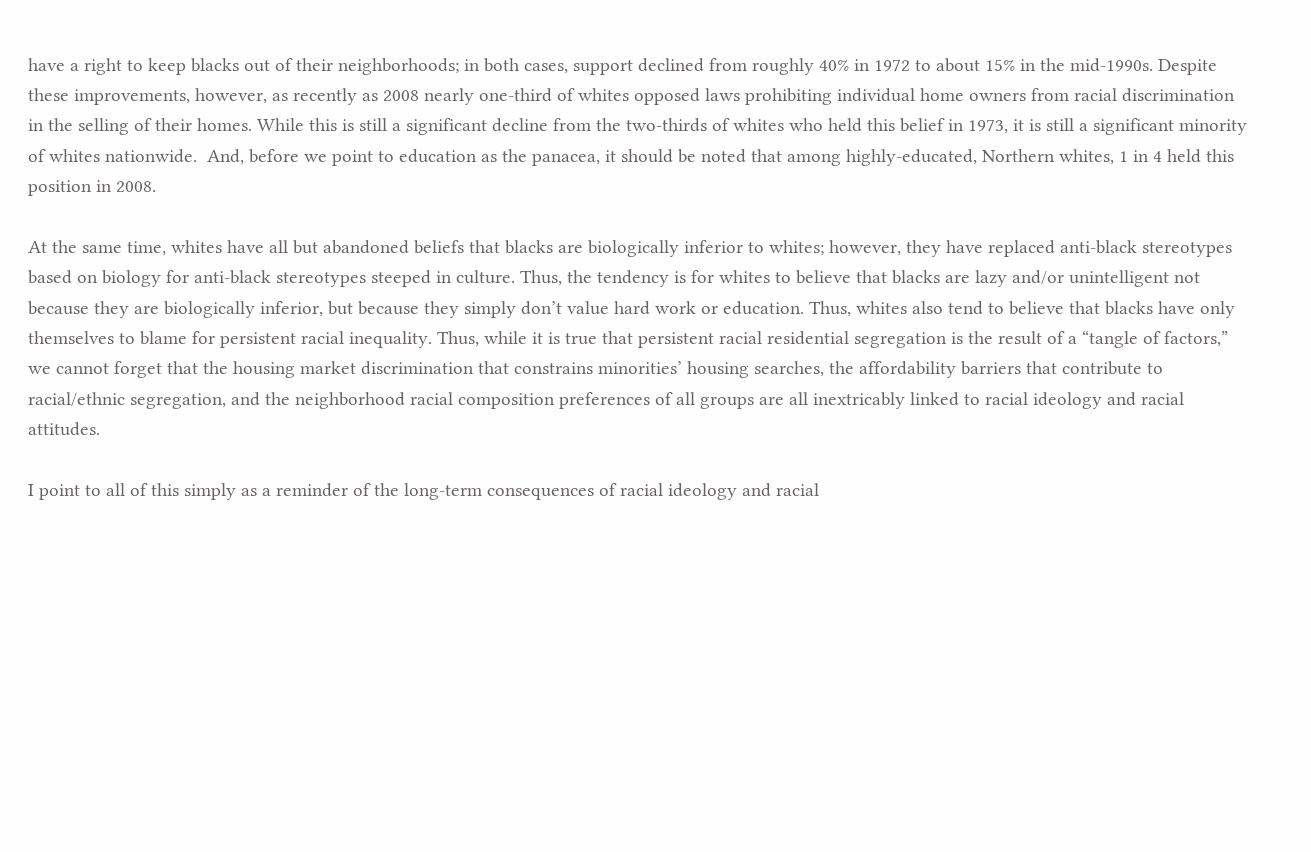have a right to keep blacks out of their neighborhoods; in both cases, support declined from roughly 40% in 1972 to about 15% in the mid-1990s. Despite these improvements, however, as recently as 2008 nearly one-third of whites opposed laws prohibiting individual home owners from racial discrimination in the selling of their homes. While this is still a significant decline from the two-thirds of whites who held this belief in 1973, it is still a significant minority of whites nationwide.  And, before we point to education as the panacea, it should be noted that among highly-educated, Northern whites, 1 in 4 held this position in 2008.

At the same time, whites have all but abandoned beliefs that blacks are biologically inferior to whites; however, they have replaced anti-black stereotypes based on biology for anti-black stereotypes steeped in culture. Thus, the tendency is for whites to believe that blacks are lazy and/or unintelligent not because they are biologically inferior, but because they simply don’t value hard work or education. Thus, whites also tend to believe that blacks have only themselves to blame for persistent racial inequality. Thus, while it is true that persistent racial residential segregation is the result of a “tangle of factors,” we cannot forget that the housing market discrimination that constrains minorities’ housing searches, the affordability barriers that contribute to racial/ethnic segregation, and the neighborhood racial composition preferences of all groups are all inextricably linked to racial ideology and racial attitudes.

I point to all of this simply as a reminder of the long-term consequences of racial ideology and racial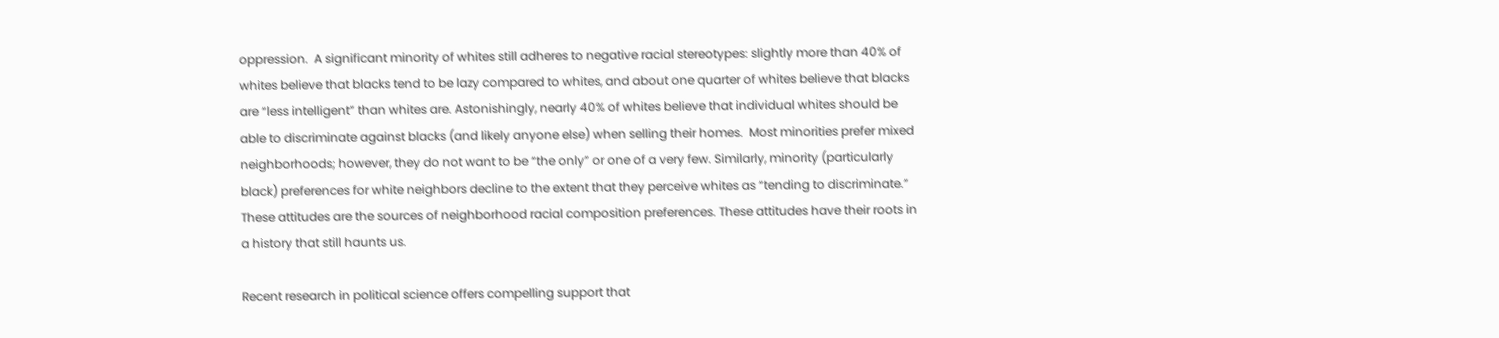oppression.  A significant minority of whites still adheres to negative racial stereotypes: slightly more than 40% of whites believe that blacks tend to be lazy compared to whites, and about one quarter of whites believe that blacks are “less intelligent” than whites are. Astonishingly, nearly 40% of whites believe that individual whites should be able to discriminate against blacks (and likely anyone else) when selling their homes.  Most minorities prefer mixed neighborhoods; however, they do not want to be “the only” or one of a very few. Similarly, minority (particularly black) preferences for white neighbors decline to the extent that they perceive whites as “tending to discriminate.” These attitudes are the sources of neighborhood racial composition preferences. These attitudes have their roots in a history that still haunts us.

Recent research in political science offers compelling support that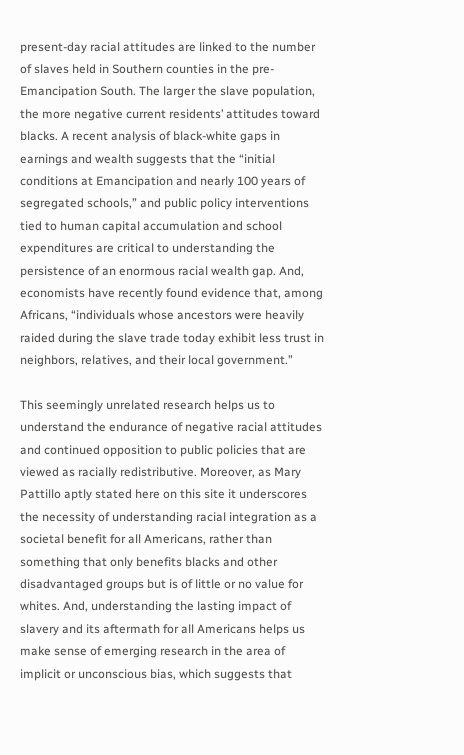present-day racial attitudes are linked to the number of slaves held in Southern counties in the pre-Emancipation South. The larger the slave population, the more negative current residents’ attitudes toward blacks. A recent analysis of black-white gaps in earnings and wealth suggests that the “initial conditions at Emancipation and nearly 100 years of segregated schools,” and public policy interventions tied to human capital accumulation and school expenditures are critical to understanding the persistence of an enormous racial wealth gap. And, economists have recently found evidence that, among Africans, “individuals whose ancestors were heavily raided during the slave trade today exhibit less trust in neighbors, relatives, and their local government.”

This seemingly unrelated research helps us to understand the endurance of negative racial attitudes and continued opposition to public policies that are viewed as racially redistributive. Moreover, as Mary Pattillo aptly stated here on this site it underscores the necessity of understanding racial integration as a societal benefit for all Americans, rather than something that only benefits blacks and other disadvantaged groups but is of little or no value for whites. And, understanding the lasting impact of slavery and its aftermath for all Americans helps us make sense of emerging research in the area of implicit or unconscious bias, which suggests that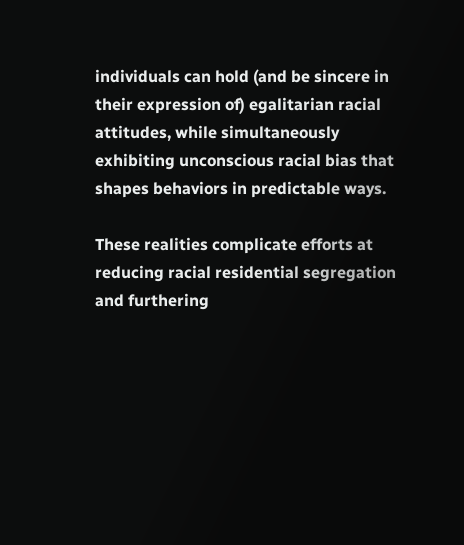individuals can hold (and be sincere in their expression of) egalitarian racial attitudes, while simultaneously exhibiting unconscious racial bias that shapes behaviors in predictable ways.

These realities complicate efforts at reducing racial residential segregation and furthering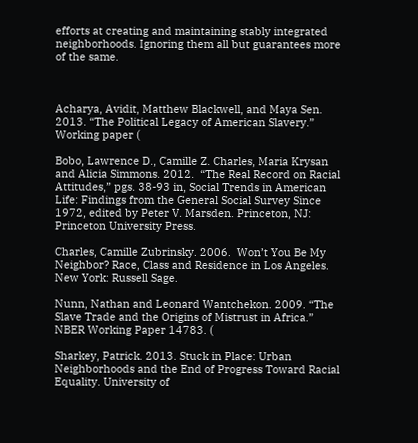efforts at creating and maintaining stably integrated neighborhoods. Ignoring them all but guarantees more of the same.



Acharya, Avidit, Matthew Blackwell, and Maya Sen. 2013. “The Political Legacy of American Slavery.” Working paper (

Bobo, Lawrence D., Camille Z. Charles, Maria Krysan and Alicia Simmons. 2012.  “The Real Record on Racial Attitudes,” pgs. 38-93 in, Social Trends in American Life: Findings from the General Social Survey Since 1972, edited by Peter V. Marsden. Princeton, NJ: Princeton University Press.

Charles, Camille Zubrinsky. 2006.  Won’t You Be My Neighbor? Race, Class and Residence in Los Angeles.   New York: Russell Sage.

Nunn, Nathan and Leonard Wantchekon. 2009. “The Slave Trade and the Origins of Mistrust in Africa.” NBER Working Paper 14783. (

Sharkey, Patrick. 2013. Stuck in Place: Urban Neighborhoods and the End of Progress Toward Racial Equality. University of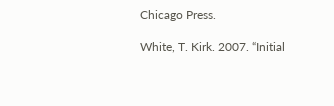Chicago Press.

White, T. Kirk. 2007. “Initial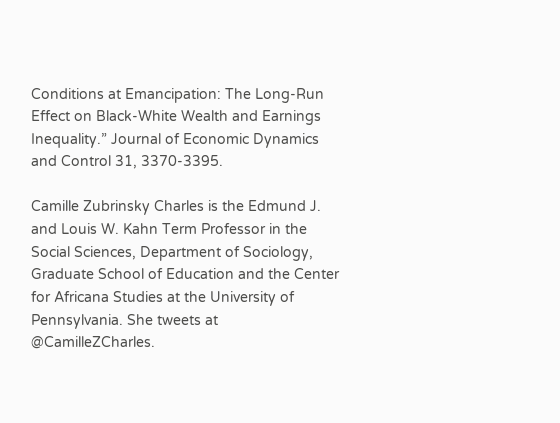Conditions at Emancipation: The Long-Run Effect on Black-White Wealth and Earnings Inequality.” Journal of Economic Dynamics and Control 31, 3370-3395.

Camille Zubrinsky Charles is the Edmund J. and Louis W. Kahn Term Professor in the Social Sciences, Department of Sociology, Graduate School of Education and the Center for Africana Studies at the University of Pennsylvania. She tweets at @CamilleZCharles.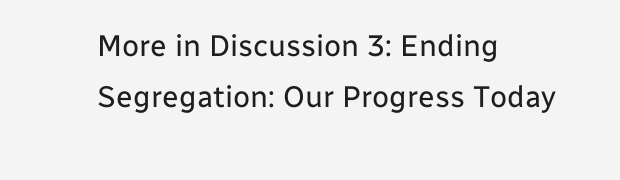More in Discussion 3: Ending Segregation: Our Progress Today